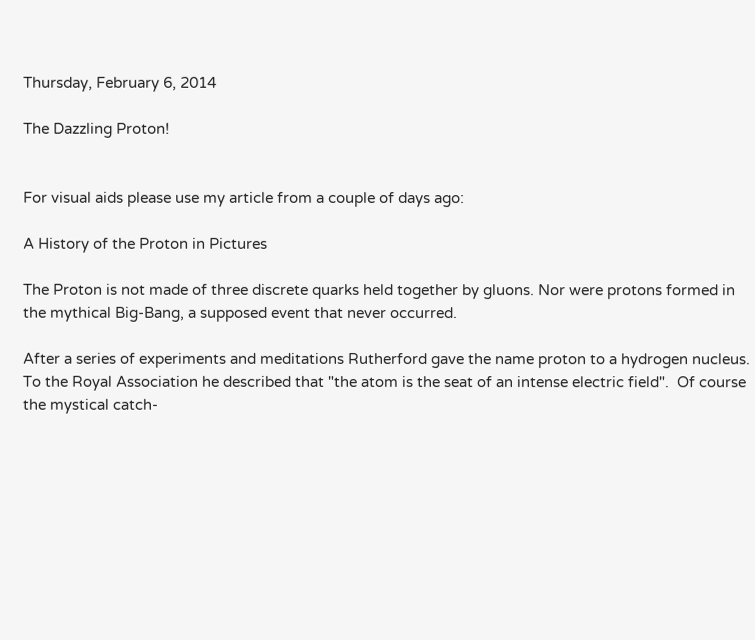Thursday, February 6, 2014

The Dazzling Proton!


For visual aids please use my article from a couple of days ago:

A History of the Proton in Pictures

The Proton is not made of three discrete quarks held together by gluons. Nor were protons formed in the mythical Big-Bang, a supposed event that never occurred.

After a series of experiments and meditations Rutherford gave the name proton to a hydrogen nucleus.  To the Royal Association he described that "the atom is the seat of an intense electric field".  Of course the mystical catch-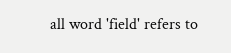all word 'field' refers to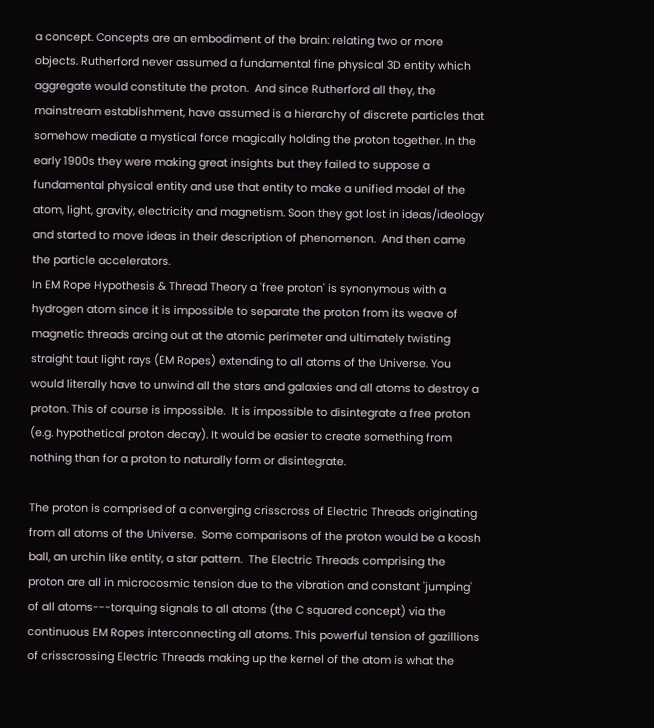a concept. Concepts are an embodiment of the brain: relating two or more objects. Rutherford never assumed a fundamental fine physical 3D entity which aggregate would constitute the proton.  And since Rutherford all they, the mainstream establishment, have assumed is a hierarchy of discrete particles that somehow mediate a mystical force magically holding the proton together. In the early 1900s they were making great insights but they failed to suppose a fundamental physical entity and use that entity to make a unified model of the atom, light, gravity, electricity and magnetism. Soon they got lost in ideas/ideology and started to move ideas in their description of phenomenon.  And then came the particle accelerators.
In EM Rope Hypothesis & Thread Theory a 'free proton' is synonymous with a hydrogen atom since it is impossible to separate the proton from its weave of magnetic threads arcing out at the atomic perimeter and ultimately twisting straight taut light rays (EM Ropes) extending to all atoms of the Universe. You would literally have to unwind all the stars and galaxies and all atoms to destroy a proton. This of course is impossible.  It is impossible to disintegrate a free proton (e.g. hypothetical proton decay). It would be easier to create something from nothing than for a proton to naturally form or disintegrate.

The proton is comprised of a converging crisscross of Electric Threads originating from all atoms of the Universe.  Some comparisons of the proton would be a koosh ball, an urchin like entity, a star pattern.  The Electric Threads comprising the proton are all in microcosmic tension due to the vibration and constant 'jumping' of all atoms---torquing signals to all atoms (the C squared concept) via the continuous EM Ropes interconnecting all atoms. This powerful tension of gazillions of crisscrossing Electric Threads making up the kernel of the atom is what the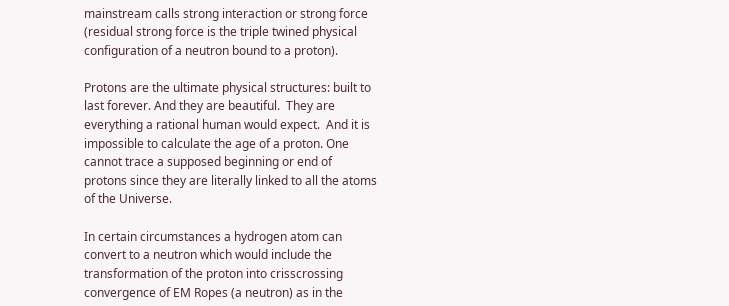mainstream calls strong interaction or strong force (residual strong force is the triple twined physical configuration of a neutron bound to a proton).

Protons are the ultimate physical structures: built to last forever. And they are beautiful.  They are everything a rational human would expect.  And it is impossible to calculate the age of a proton. One cannot trace a supposed beginning or end of protons since they are literally linked to all the atoms of the Universe.

In certain circumstances a hydrogen atom can convert to a neutron which would include the transformation of the proton into crisscrossing convergence of EM Ropes (a neutron) as in the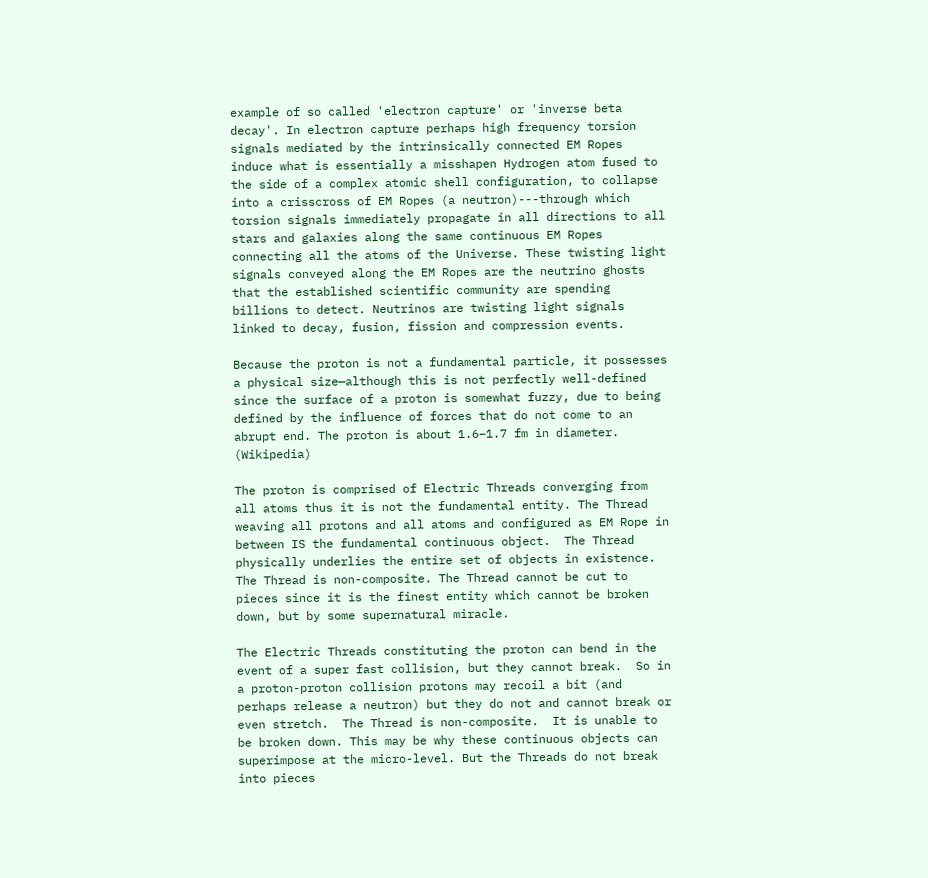example of so called 'electron capture' or 'inverse beta decay'. In electron capture perhaps high frequency torsion signals mediated by the intrinsically connected EM Ropes induce what is essentially a misshapen Hydrogen atom fused to the side of a complex atomic shell configuration, to collapse into a crisscross of EM Ropes (a neutron)---through which torsion signals immediately propagate in all directions to all stars and galaxies along the same continuous EM Ropes connecting all the atoms of the Universe. These twisting light signals conveyed along the EM Ropes are the neutrino ghosts that the established scientific community are spending billions to detect. Neutrinos are twisting light signals linked to decay, fusion, fission and compression events.

Because the proton is not a fundamental particle, it possesses a physical size—although this is not perfectly well-defined since the surface of a proton is somewhat fuzzy, due to being defined by the influence of forces that do not come to an abrupt end. The proton is about 1.6–1.7 fm in diameter. (Wikipedia)

The proton is comprised of Electric Threads converging from all atoms thus it is not the fundamental entity. The Thread weaving all protons and all atoms and configured as EM Rope in between IS the fundamental continuous object.  The Thread physically underlies the entire set of objects in existence.  The Thread is non-composite. The Thread cannot be cut to pieces since it is the finest entity which cannot be broken down, but by some supernatural miracle.

The Electric Threads constituting the proton can bend in the event of a super fast collision, but they cannot break.  So in a proton-proton collision protons may recoil a bit (and perhaps release a neutron) but they do not and cannot break or even stretch.  The Thread is non-composite.  It is unable to be broken down. This may be why these continuous objects can superimpose at the micro-level. But the Threads do not break into pieces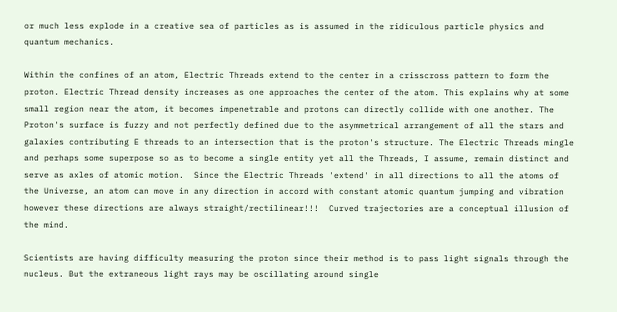or much less explode in a creative sea of particles as is assumed in the ridiculous particle physics and quantum mechanics.

Within the confines of an atom, Electric Threads extend to the center in a crisscross pattern to form the proton. Electric Thread density increases as one approaches the center of the atom. This explains why at some small region near the atom, it becomes impenetrable and protons can directly collide with one another. The Proton's surface is fuzzy and not perfectly defined due to the asymmetrical arrangement of all the stars and galaxies contributing E threads to an intersection that is the proton's structure. The Electric Threads mingle and perhaps some superpose so as to become a single entity yet all the Threads, I assume, remain distinct and serve as axles of atomic motion.  Since the Electric Threads 'extend' in all directions to all the atoms of the Universe, an atom can move in any direction in accord with constant atomic quantum jumping and vibration however these directions are always straight/rectilinear!!!  Curved trajectories are a conceptual illusion of the mind.

Scientists are having difficulty measuring the proton since their method is to pass light signals through the nucleus. But the extraneous light rays may be oscillating around single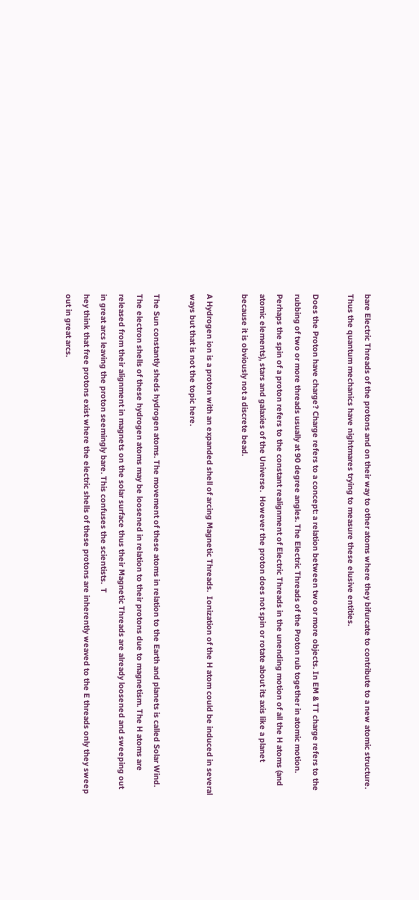bare Electric Threads of the protons and on their way to other atoms where they bifurcate to contribute to a new atomic structure.  Thus the quantum mechanics have nightmares trying to measure these elusive entities.

Does the Proton have charge? Charge refers to a concept: a relation between two or more objects. In EM & TT charge refers to the rubbing of two or more threads usually at 90 degree angles. The Electric Threads of the Proton rub together in atomic motion. Perhaps the spin of a proton refers to the constant realignment of Electric Threads in the unending motion of all the H atoms (and atomic elements), stars and galaxies of the Universe.  However the proton does not spin or rotate about its axis like a planet because it is obviously not a discrete bead.

A Hydrogen ion is a proton with an expanded shell of arcing Magnetic Threads.  Ionization of the H atom could be induced in several ways but that is not the topic here.

The Sun constantly sheds hydrogen atoms. The movement of these atoms in relation to the Earth and planets is called Solar Wind. The electron shells of these hydrogen atoms may be loosened in relation to their protons due to magnetism. The H atoms are released from their alignment in magnets on the solar surface thus their Magnetic Threads are already loosened and sweeping out in great arcs leaving the proton seemingly bare. This confuses the scientists.  T
hey think that free protons exist where the electric shells of these protons are inherently weaved to the E threads only they sweep out in great arcs.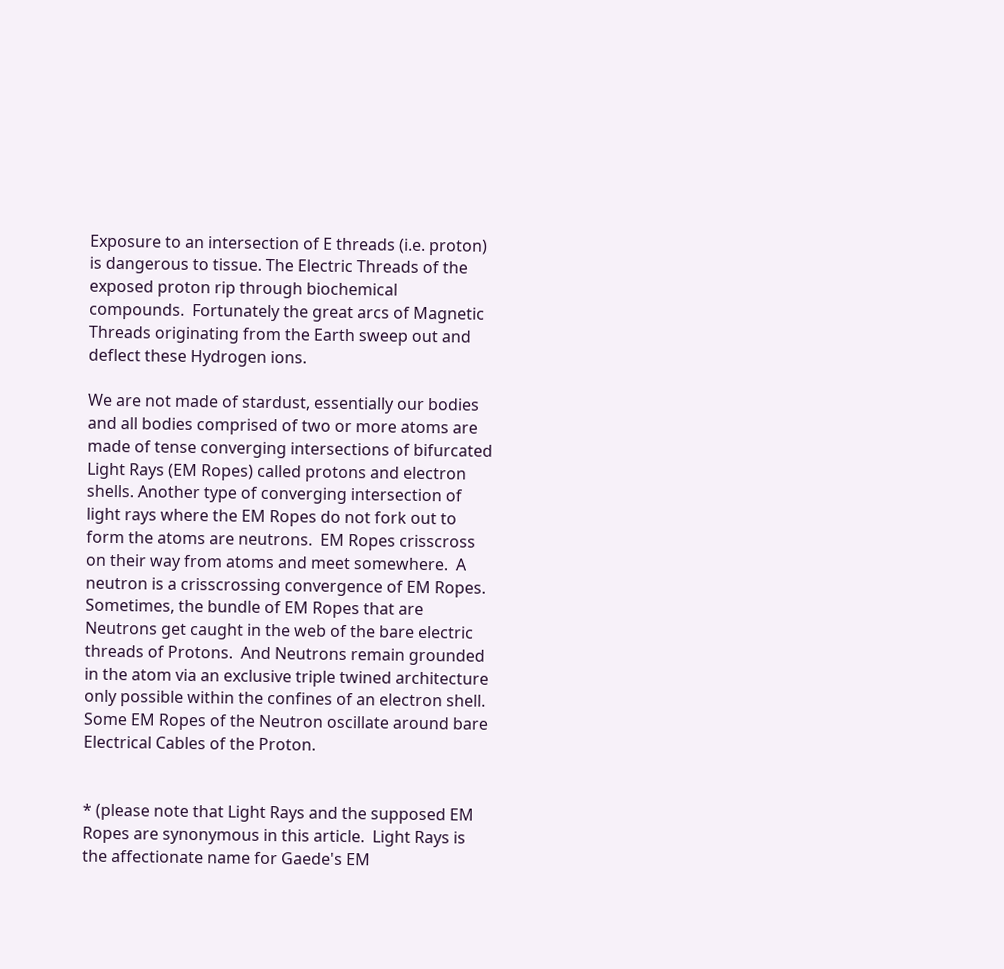Exposure to an intersection of E threads (i.e. proton) is dangerous to tissue. The Electric Threads of the exposed proton rip through biochemical compounds.  Fortunately the great arcs of Magnetic Threads originating from the Earth sweep out and deflect these Hydrogen ions.

We are not made of stardust, essentially our bodies and all bodies comprised of two or more atoms are made of tense converging intersections of bifurcated Light Rays (EM Ropes) called protons and electron shells. Another type of converging intersection of light rays where the EM Ropes do not fork out to form the atoms are neutrons.  EM Ropes crisscross on their way from atoms and meet somewhere.  A neutron is a crisscrossing convergence of EM Ropes.  Sometimes, the bundle of EM Ropes that are Neutrons get caught in the web of the bare electric threads of Protons.  And Neutrons remain grounded in the atom via an exclusive triple twined architecture only possible within the confines of an electron shell.  Some EM Ropes of the Neutron oscillate around bare Electrical Cables of the Proton.


* (please note that Light Rays and the supposed EM Ropes are synonymous in this article.  Light Rays is the affectionate name for Gaede's EM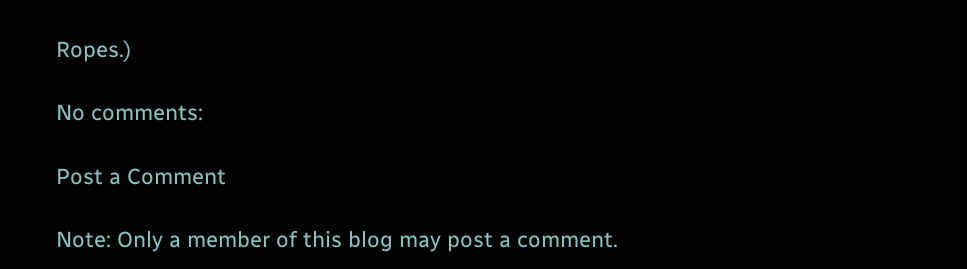Ropes.)

No comments:

Post a Comment

Note: Only a member of this blog may post a comment.